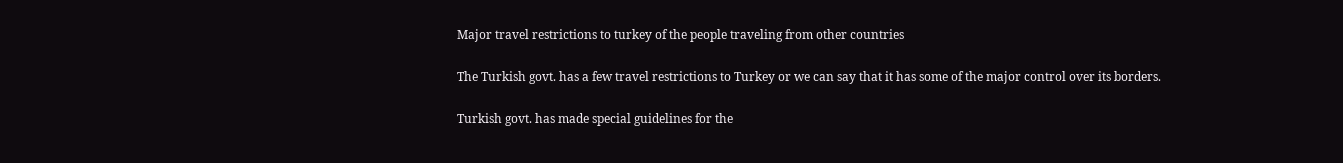Major travel restrictions to turkey of the people traveling from other countries

The Turkish govt. has a few travel restrictions to Turkey or we can say that it has some of the major control over its borders.

Turkish govt. has made special guidelines for the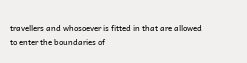travellers and whosoever is fitted in that are allowed to enter the boundaries of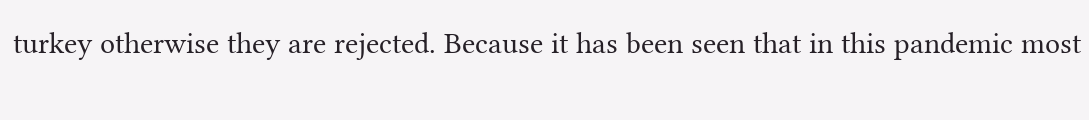turkey otherwise they are rejected. Because it has been seen that in this pandemic most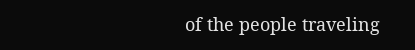of the people traveling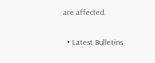are affected.

  • Latest Bulletins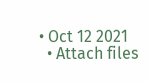• Oct 12 2021
  • Attach files